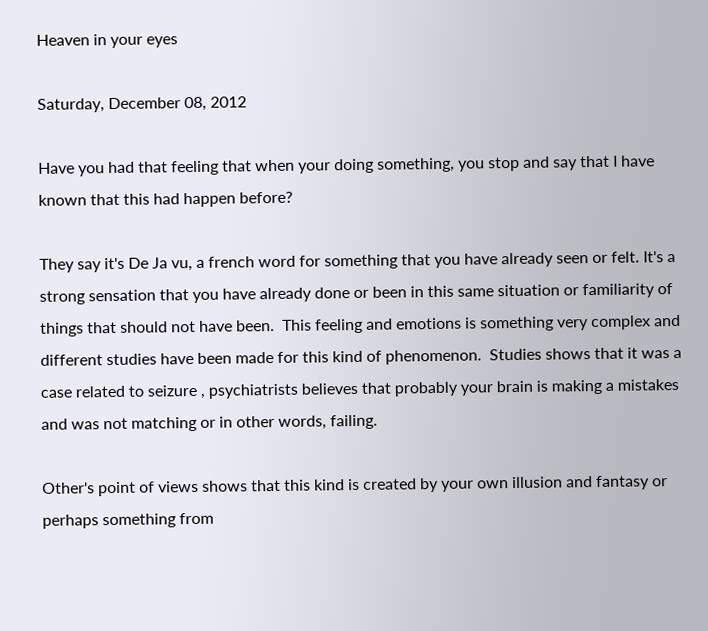Heaven in your eyes

Saturday, December 08, 2012

Have you had that feeling that when your doing something, you stop and say that I have known that this had happen before?

They say it's De Ja vu, a french word for something that you have already seen or felt. It's a strong sensation that you have already done or been in this same situation or familiarity of things that should not have been.  This feeling and emotions is something very complex and different studies have been made for this kind of phenomenon.  Studies shows that it was a case related to seizure , psychiatrists believes that probably your brain is making a mistakes and was not matching or in other words, failing.

Other's point of views shows that this kind is created by your own illusion and fantasy or perhaps something from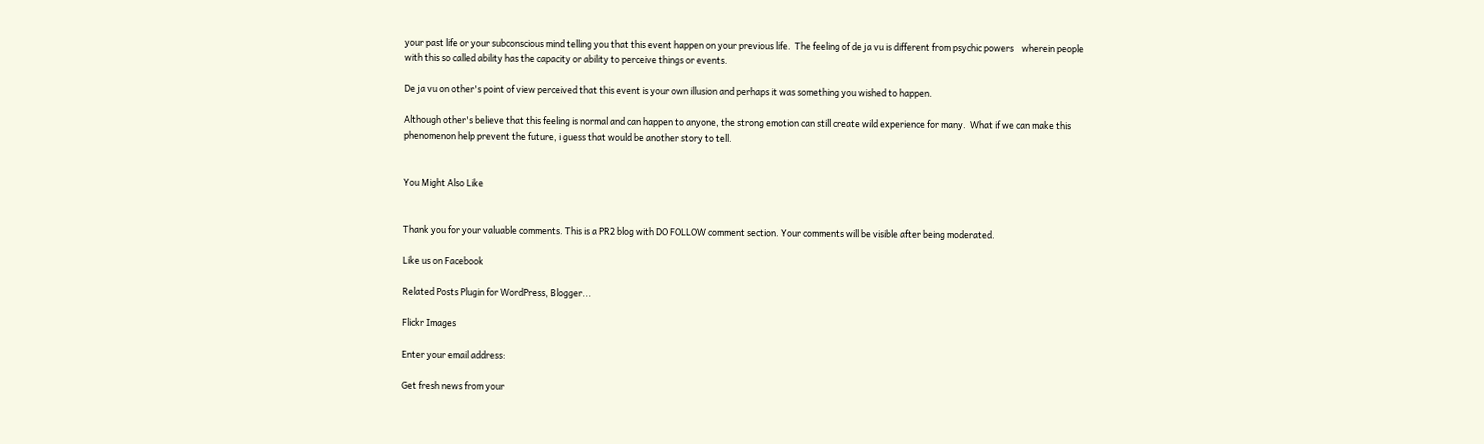your past life or your subconscious mind telling you that this event happen on your previous life.  The feeling of de ja vu is different from psychic powers    wherein people with this so called ability has the capacity or ability to perceive things or events.

De ja vu on other's point of view perceived that this event is your own illusion and perhaps it was something you wished to happen.

Although other's believe that this feeling is normal and can happen to anyone, the strong emotion can still create wild experience for many.  What if we can make this phenomenon help prevent the future, i guess that would be another story to tell.


You Might Also Like


Thank you for your valuable comments. This is a PR2 blog with DO FOLLOW comment section. Your comments will be visible after being moderated.

Like us on Facebook

Related Posts Plugin for WordPress, Blogger...

Flickr Images

Enter your email address:

Get fresh news from your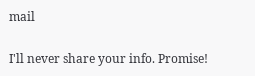mail

I'll never share your info. Promise!